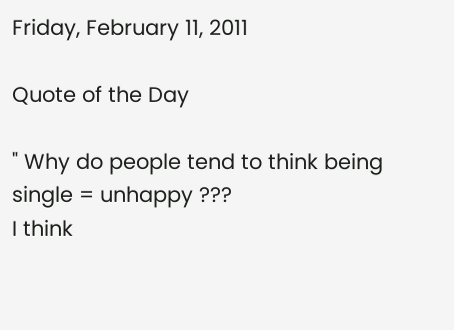Friday, February 11, 2011

Quote of the Day

" Why do people tend to think being single = unhappy ???
I think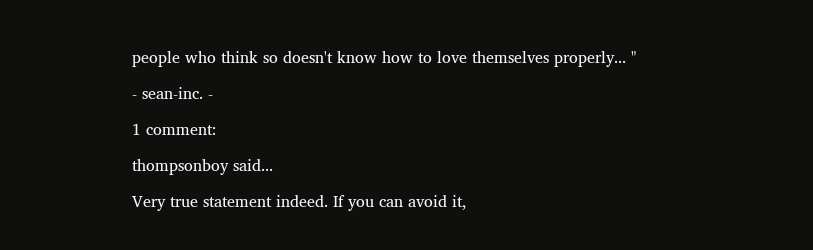people who think so doesn't know how to love themselves properly... "

- sean-inc. -

1 comment:

thompsonboy said...

Very true statement indeed. If you can avoid it,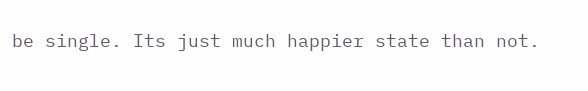be single. Its just much happier state than not.